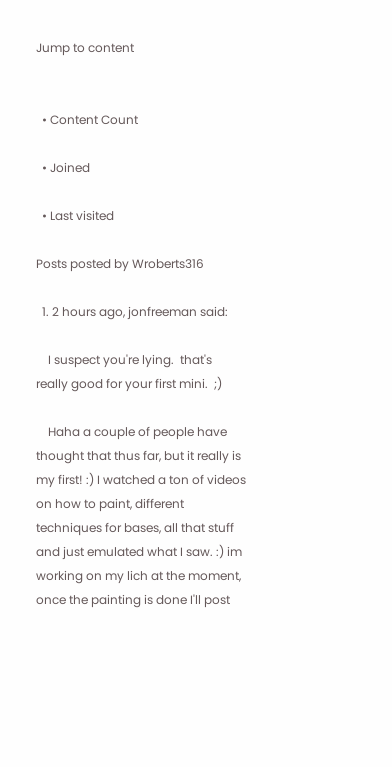Jump to content


  • Content Count

  • Joined

  • Last visited

Posts posted by Wroberts316

  1. 2 hours ago, jonfreeman said:

    I suspect you're lying.  that's really good for your first mini.  ;)

    Haha a couple of people have thought that thus far, but it really is my first! :) I watched a ton of videos on how to paint, different techniques for bases, all that stuff and just emulated what I saw. :) im working on my lich at the moment, once the painting is done I'll post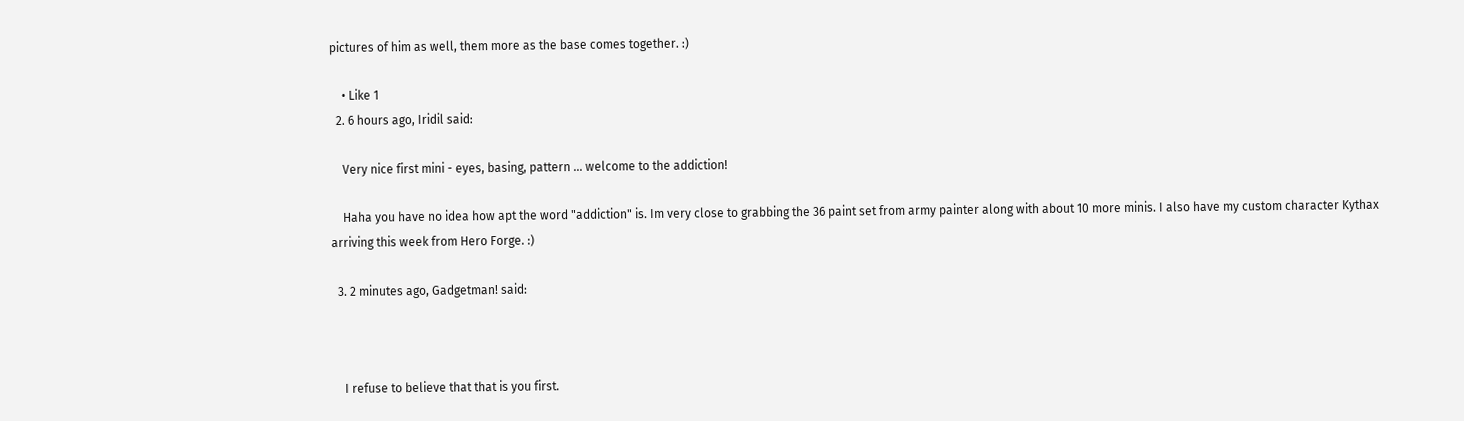pictures of him as well, them more as the base comes together. :)

    • Like 1
  2. 6 hours ago, Iridil said:

    Very nice first mini - eyes, basing, pattern ... welcome to the addiction!

    Haha you have no idea how apt the word "addiction" is. Im very close to grabbing the 36 paint set from army painter along with about 10 more minis. I also have my custom character Kythax arriving this week from Hero Forge. :)

  3. 2 minutes ago, Gadgetman! said:



    I refuse to believe that that is you first.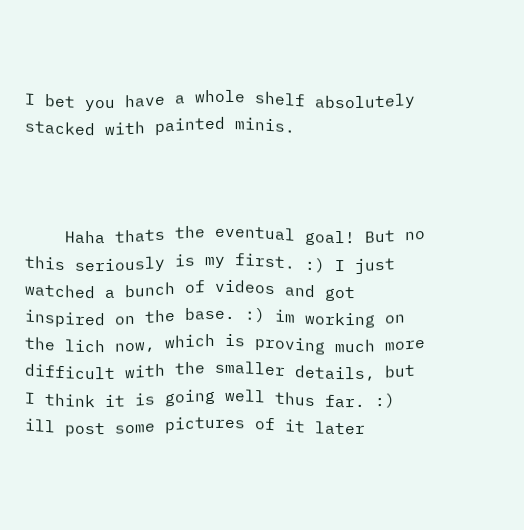I bet you have a whole shelf absolutely stacked with painted minis.



    Haha thats the eventual goal! But no this seriously is my first. :) I just watched a bunch of videos and got inspired on the base. :) im working on the lich now, which is proving much more difficult with the smaller details, but I think it is going well thus far. :) ill post some pictures of it later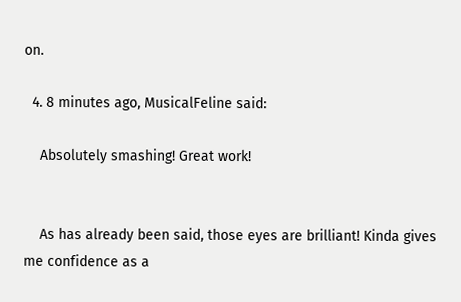on.

  4. 8 minutes ago, MusicalFeline said:

    Absolutely smashing! Great work!


    As has already been said, those eyes are brilliant! Kinda gives me confidence as a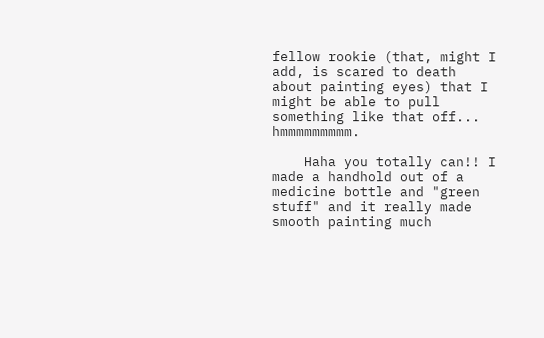fellow rookie (that, might I add, is scared to death about painting eyes) that I might be able to pull something like that off... hmmmmmmmmm.

    Haha you totally can!! I made a handhold out of a medicine bottle and "green stuff" and it really made smooth painting much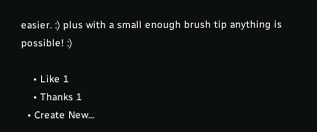easier. :) plus with a small enough brush tip anything is possible! :)

    • Like 1
    • Thanks 1
  • Create New...